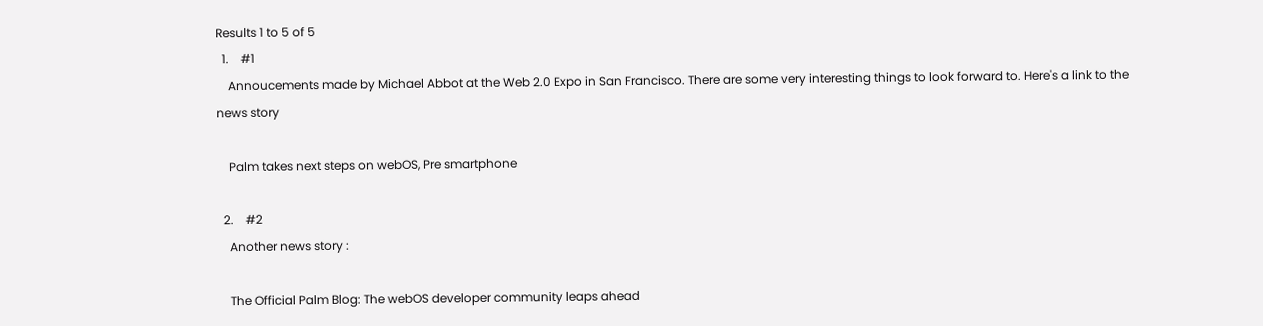Results 1 to 5 of 5
  1.    #1
    Annoucements made by Michael Abbot at the Web 2.0 Expo in San Francisco. There are some very interesting things to look forward to. Here's a link to the news story

    Palm takes next steps on webOS, Pre smartphone

  2.    #2
    Another news story :

    The Official Palm Blog: The webOS developer community leaps ahead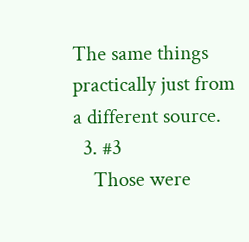The same things practically just from a different source.
  3. #3
    Those were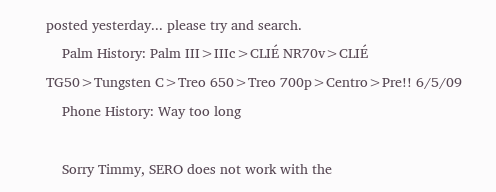posted yesterday... please try and search.
    Palm History: Palm III>IIIc>CLIÉ NR70v>CLIÉ TG50>Tungsten C>Treo 650>Treo 700p>Centro>Pre!! 6/5/09
    Phone History: Way too long

    Sorry Timmy, SERO does not work with the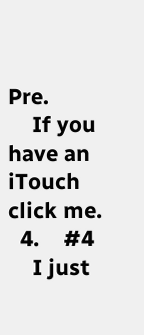Pre.
    If you have an iTouch click me.
  4.    #4
    I just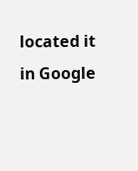located it in Google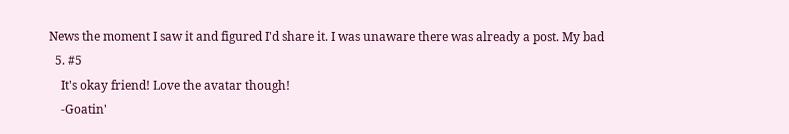News the moment I saw it and figured I'd share it. I was unaware there was already a post. My bad
  5. #5
    It's okay friend! Love the avatar though!
    -Goatin'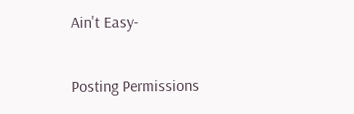Ain't Easy-

Posting Permissions